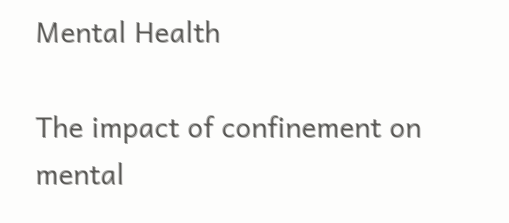Mental Health

The impact of confinement on mental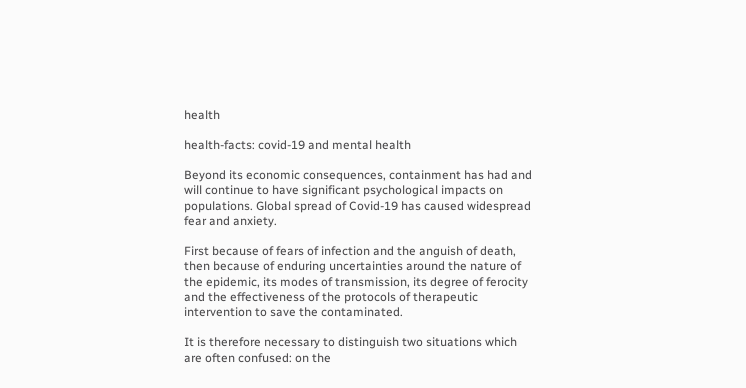health

health-facts: covid-19 and mental health

Beyond its economic consequences, containment has had and will continue to have significant psychological impacts on populations. Global spread of Covid-19 has caused widespread fear and anxiety.

First because of fears of infection and the anguish of death, then because of enduring uncertainties around the nature of the epidemic, its modes of transmission, its degree of ferocity and the effectiveness of the protocols of therapeutic intervention to save the contaminated.

It is therefore necessary to distinguish two situations which are often confused: on the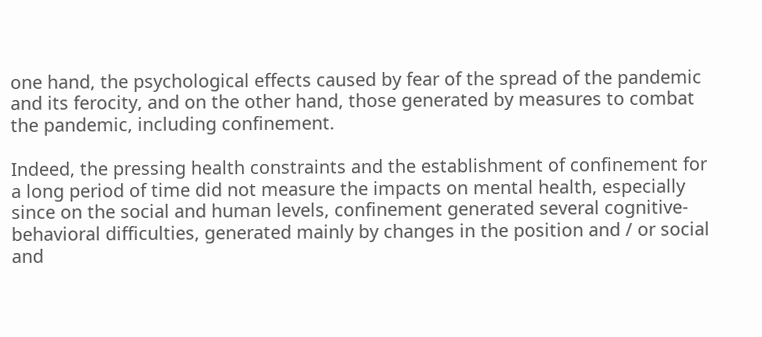one hand, the psychological effects caused by fear of the spread of the pandemic and its ferocity, and on the other hand, those generated by measures to combat the pandemic, including confinement.

Indeed, the pressing health constraints and the establishment of confinement for a long period of time did not measure the impacts on mental health, especially since on the social and human levels, confinement generated several cognitive-behavioral difficulties, generated mainly by changes in the position and / or social and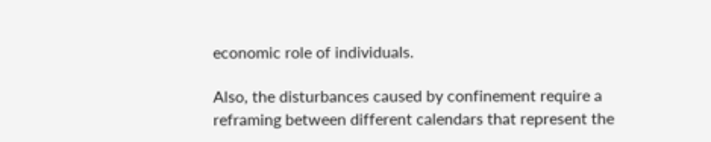economic role of individuals.

Also, the disturbances caused by confinement require a reframing between different calendars that represent the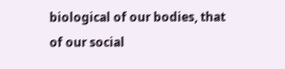biological of our bodies, that of our social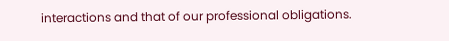interactions and that of our professional obligations.